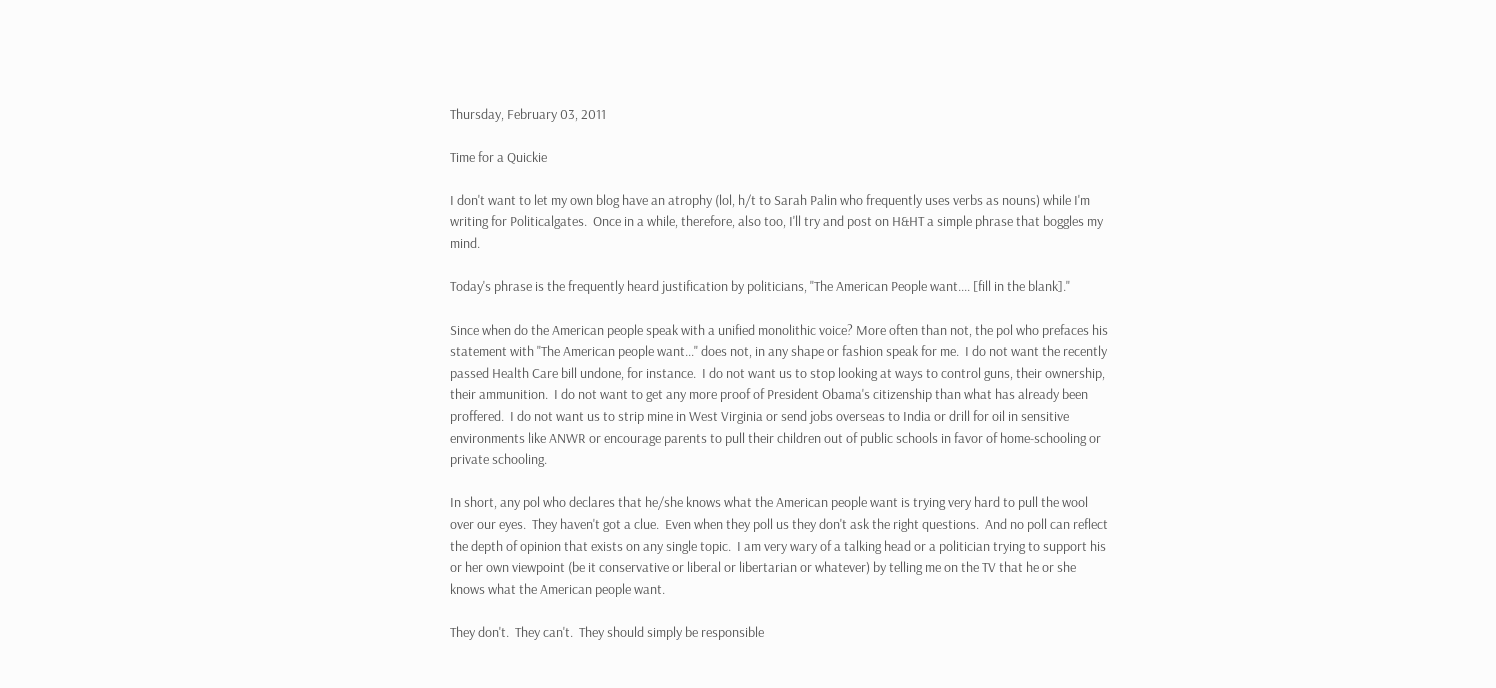Thursday, February 03, 2011

Time for a Quickie

I don't want to let my own blog have an atrophy (lol, h/t to Sarah Palin who frequently uses verbs as nouns) while I'm writing for Politicalgates.  Once in a while, therefore, also too, I'll try and post on H&HT a simple phrase that boggles my mind.

Today's phrase is the frequently heard justification by politicians, "The American People want.... [fill in the blank]."

Since when do the American people speak with a unified monolithic voice? More often than not, the pol who prefaces his statement with "The American people want..." does not, in any shape or fashion speak for me.  I do not want the recently passed Health Care bill undone, for instance.  I do not want us to stop looking at ways to control guns, their ownership, their ammunition.  I do not want to get any more proof of President Obama's citizenship than what has already been proffered.  I do not want us to strip mine in West Virginia or send jobs overseas to India or drill for oil in sensitive environments like ANWR or encourage parents to pull their children out of public schools in favor of home-schooling or private schooling.

In short, any pol who declares that he/she knows what the American people want is trying very hard to pull the wool over our eyes.  They haven't got a clue.  Even when they poll us they don't ask the right questions.  And no poll can reflect the depth of opinion that exists on any single topic.  I am very wary of a talking head or a politician trying to support his or her own viewpoint (be it conservative or liberal or libertarian or whatever) by telling me on the TV that he or she knows what the American people want.

They don't.  They can't.  They should simply be responsible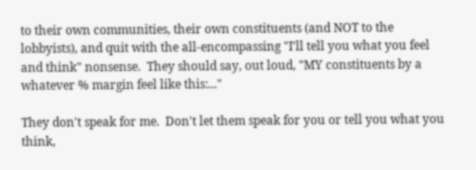to their own communities, their own constituents (and NOT to the lobbyists), and quit with the all-encompassing "I'll tell you what you feel and think" nonsense.  They should say, out loud, "MY constituents by a whatever % margin feel like this:..."

They don't speak for me.  Don't let them speak for you or tell you what you think,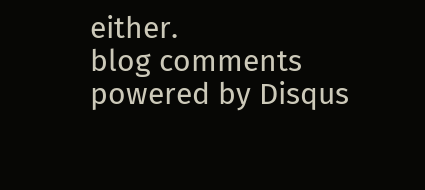either.
blog comments powered by Disqus